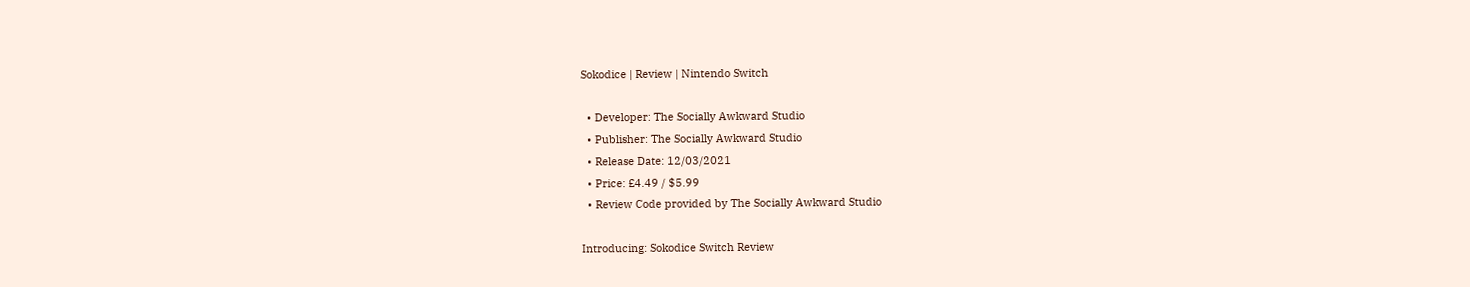Sokodice | Review | Nintendo Switch

  • Developer: The Socially Awkward Studio
  • Publisher: The Socially Awkward Studio
  • Release Date: 12/03/2021
  • Price: £4.49 / $5.99
  • Review Code provided by The Socially Awkward Studio

Introducing: Sokodice Switch Review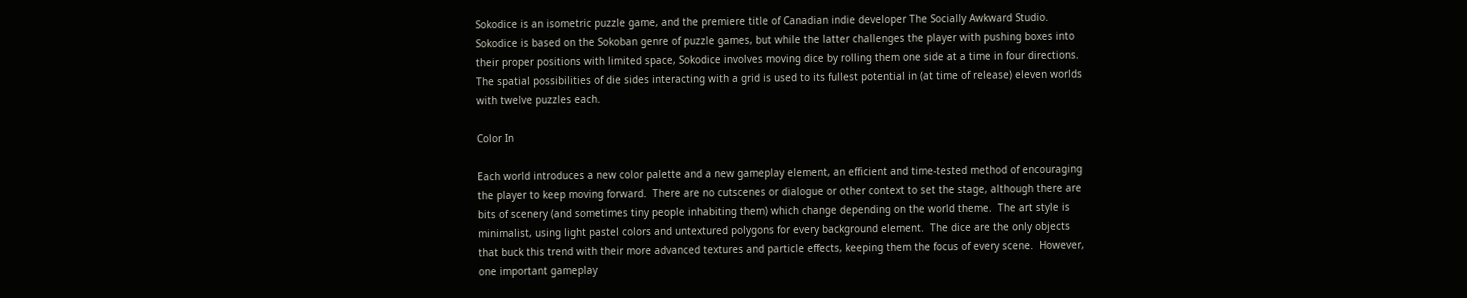Sokodice is an isometric puzzle game, and the premiere title of Canadian indie developer The Socially Awkward Studio.  Sokodice is based on the Sokoban genre of puzzle games, but while the latter challenges the player with pushing boxes into their proper positions with limited space, Sokodice involves moving dice by rolling them one side at a time in four directions.  The spatial possibilities of die sides interacting with a grid is used to its fullest potential in (at time of release) eleven worlds with twelve puzzles each.

Color In

Each world introduces a new color palette and a new gameplay element, an efficient and time-tested method of encouraging the player to keep moving forward.  There are no cutscenes or dialogue or other context to set the stage, although there are bits of scenery (and sometimes tiny people inhabiting them) which change depending on the world theme.  The art style is minimalist, using light pastel colors and untextured polygons for every background element.  The dice are the only objects that buck this trend with their more advanced textures and particle effects, keeping them the focus of every scene.  However, one important gameplay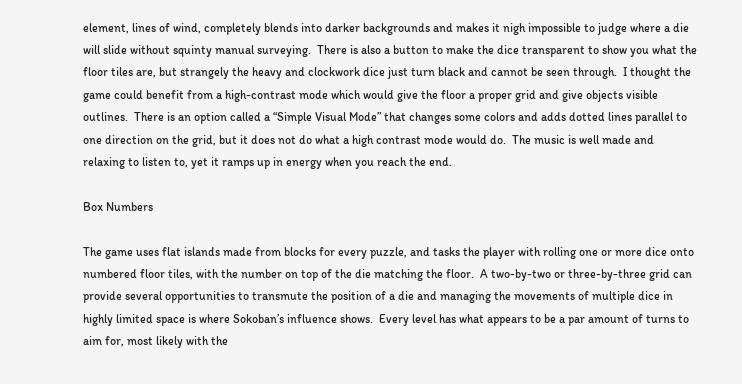element, lines of wind, completely blends into darker backgrounds and makes it nigh impossible to judge where a die will slide without squinty manual surveying.  There is also a button to make the dice transparent to show you what the floor tiles are, but strangely the heavy and clockwork dice just turn black and cannot be seen through.  I thought the game could benefit from a high-contrast mode which would give the floor a proper grid and give objects visible outlines.  There is an option called a “Simple Visual Mode” that changes some colors and adds dotted lines parallel to one direction on the grid, but it does not do what a high contrast mode would do.  The music is well made and relaxing to listen to, yet it ramps up in energy when you reach the end.

Box Numbers

The game uses flat islands made from blocks for every puzzle, and tasks the player with rolling one or more dice onto numbered floor tiles, with the number on top of the die matching the floor.  A two-by-two or three-by-three grid can provide several opportunities to transmute the position of a die and managing the movements of multiple dice in highly limited space is where Sokoban’s influence shows.  Every level has what appears to be a par amount of turns to aim for, most likely with the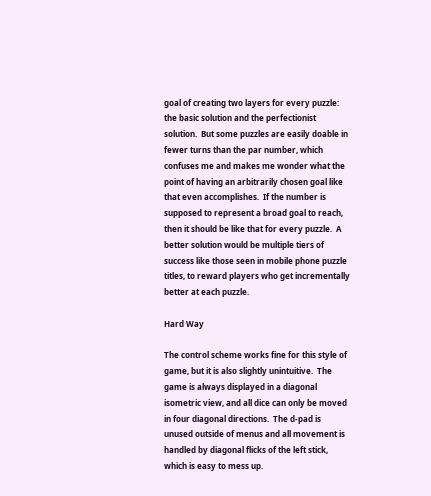goal of creating two layers for every puzzle: the basic solution and the perfectionist solution.  But some puzzles are easily doable in fewer turns than the par number, which confuses me and makes me wonder what the point of having an arbitrarily chosen goal like that even accomplishes.  If the number is supposed to represent a broad goal to reach, then it should be like that for every puzzle.  A better solution would be multiple tiers of success like those seen in mobile phone puzzle titles, to reward players who get incrementally better at each puzzle.

Hard Way

The control scheme works fine for this style of game, but it is also slightly unintuitive.  The game is always displayed in a diagonal isometric view, and all dice can only be moved in four diagonal directions.  The d-pad is unused outside of menus and all movement is handled by diagonal flicks of the left stick, which is easy to mess up.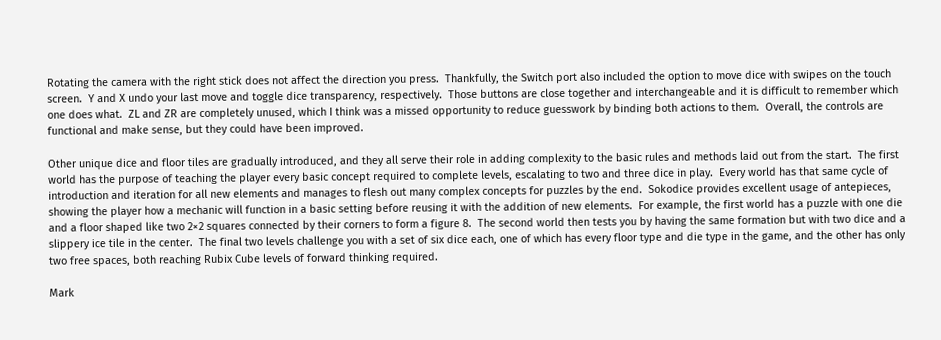Rotating the camera with the right stick does not affect the direction you press.  Thankfully, the Switch port also included the option to move dice with swipes on the touch screen.  Y and X undo your last move and toggle dice transparency, respectively.  Those buttons are close together and interchangeable and it is difficult to remember which one does what.  ZL and ZR are completely unused, which I think was a missed opportunity to reduce guesswork by binding both actions to them.  Overall, the controls are functional and make sense, but they could have been improved.

Other unique dice and floor tiles are gradually introduced, and they all serve their role in adding complexity to the basic rules and methods laid out from the start.  The first world has the purpose of teaching the player every basic concept required to complete levels, escalating to two and three dice in play.  Every world has that same cycle of introduction and iteration for all new elements and manages to flesh out many complex concepts for puzzles by the end.  Sokodice provides excellent usage of antepieces, showing the player how a mechanic will function in a basic setting before reusing it with the addition of new elements.  For example, the first world has a puzzle with one die and a floor shaped like two 2×2 squares connected by their corners to form a figure 8.  The second world then tests you by having the same formation but with two dice and a slippery ice tile in the center.  The final two levels challenge you with a set of six dice each, one of which has every floor type and die type in the game, and the other has only two free spaces, both reaching Rubix Cube levels of forward thinking required.

Mark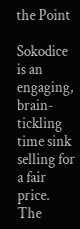the Point

Sokodice is an engaging, brain-tickling time sink selling for a fair price.  The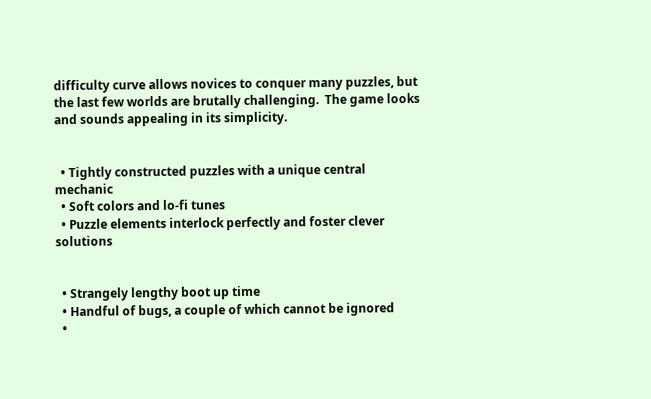difficulty curve allows novices to conquer many puzzles, but the last few worlds are brutally challenging.  The game looks and sounds appealing in its simplicity.


  • Tightly constructed puzzles with a unique central mechanic
  • Soft colors and lo-fi tunes
  • Puzzle elements interlock perfectly and foster clever solutions


  • Strangely lengthy boot up time
  • Handful of bugs, a couple of which cannot be ignored
  •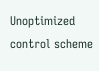Unoptimized control scheme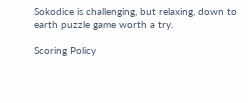Sokodice is challenging, but relaxing, down to earth puzzle game worth a try.

Scoring Policy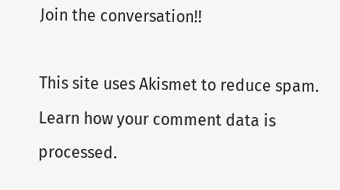Join the conversation!!

This site uses Akismet to reduce spam. Learn how your comment data is processed.